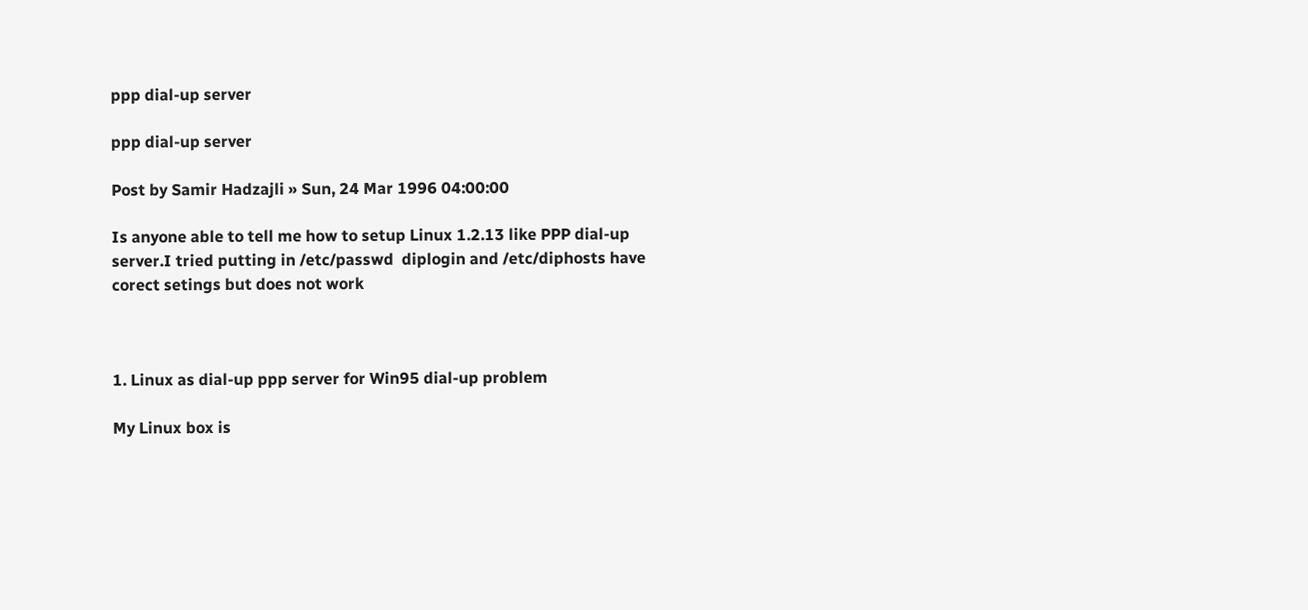ppp dial-up server

ppp dial-up server

Post by Samir Hadzajli » Sun, 24 Mar 1996 04:00:00

Is anyone able to tell me how to setup Linux 1.2.13 like PPP dial-up
server.I tried putting in /etc/passwd  diplogin and /etc/diphosts have
corect setings but does not work



1. Linux as dial-up ppp server for Win95 dial-up problem

My Linux box is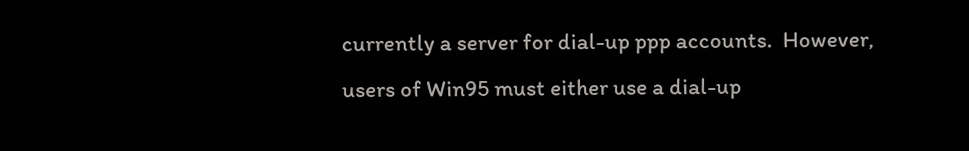currently a server for dial-up ppp accounts.  However,
users of Win95 must either use a dial-up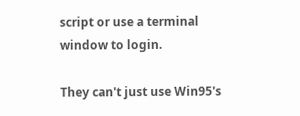script or use a terminal
window to login.

They can't just use Win95's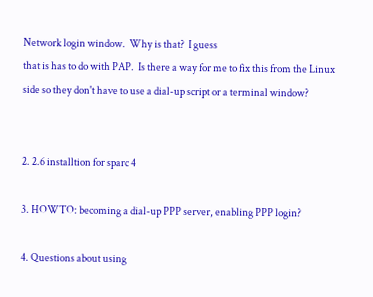Network login window.  Why is that?  I guess
that is has to do with PAP.  Is there a way for me to fix this from the Linux
side so they don't have to use a dial-up script or a terminal window?


2. 2.6 installtion for sparc 4

3. HOWTO: becoming a dial-up PPP server, enabling PPP login?

4. Questions about using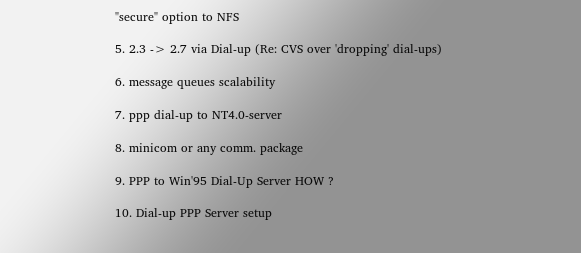"secure" option to NFS

5. 2.3 -> 2.7 via Dial-up (Re: CVS over 'dropping' dial-ups)

6. message queues scalability

7. ppp dial-up to NT4.0-server

8. minicom or any comm. package

9. PPP to Win'95 Dial-Up Server HOW ?

10. Dial-up PPP Server setup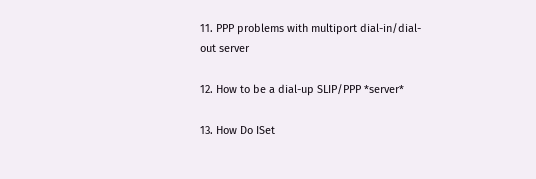11. PPP problems with multiport dial-in/dial-out server

12. How to be a dial-up SLIP/PPP *server*

13. How Do ISet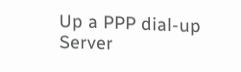Up a PPP dial-up Server